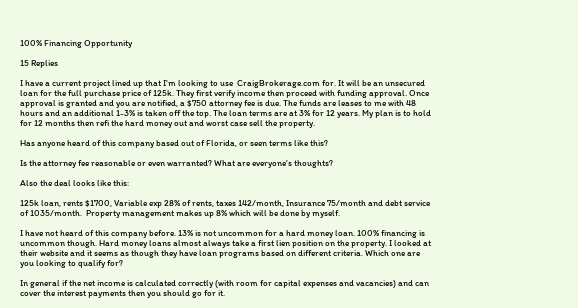100% Financing Opportunity

15 Replies

I have a current project lined up that I'm looking to use  CraigBrokerage.com for. It will be an unsecured loan for the full purchase price of 125k. They first verify income then proceed with funding approval. Once approval is granted and you are notified, a $750 attorney fee is due. The funds are leases to me with 48 hours and an additional 1-3% is taken off the top. The loan terms are at 3% for 12 years. My plan is to hold for 12 months then refi the hard money out and worst case sell the property.

Has anyone heard of this company based out of Florida, or seen terms like this?

Is the attorney fee reasonable or even warranted? What are everyone's thoughts?

Also the deal looks like this:

125k loan, rents $1700, Variable exp 28% of rents, taxes 142/month, Insurance 75/month and debt service of 1035/month.  Property management makes up 8% which will be done by myself.

I have not heard of this company before. 13% is not uncommon for a hard money loan. 100% financing is uncommon though. Hard money loans almost always take a first lien position on the property. I looked at their website and it seems as though they have loan programs based on different criteria. Which one are you looking to qualify for?

In general if the net income is calculated correctly (with room for capital expenses and vacancies) and can cover the interest payments then you should go for it.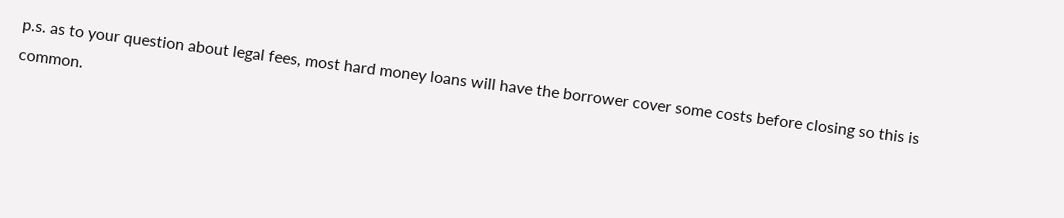p.s. as to your question about legal fees, most hard money loans will have the borrower cover some costs before closing so this is common.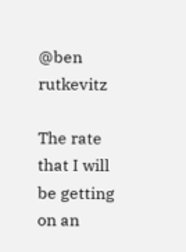@ben rutkevitz

The rate that I will be getting on an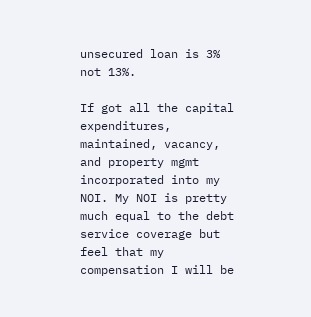unsecured loan is 3% not 13%.

If got all the capital expenditures, maintained, vacancy, and property mgmt incorporated into my NOI. My NOI is pretty much equal to the debt service coverage but feel that my compensation I will be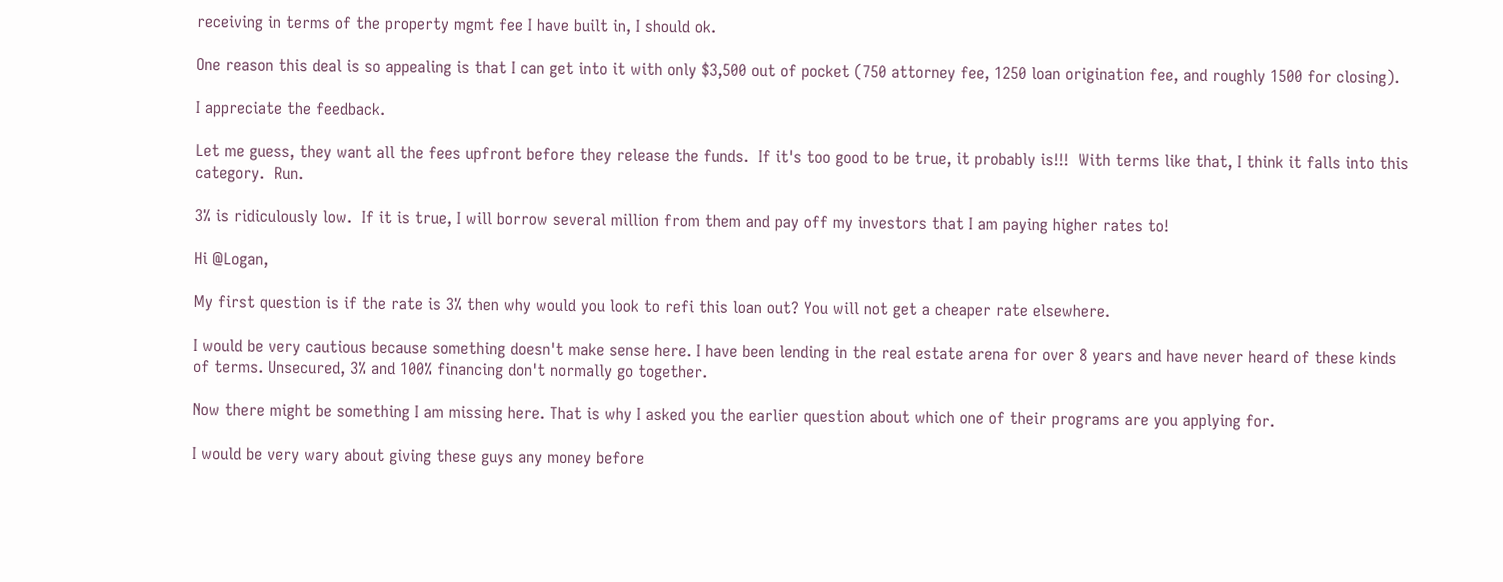receiving in terms of the property mgmt fee I have built in, I should ok.

One reason this deal is so appealing is that I can get into it with only $3,500 out of pocket (750 attorney fee, 1250 loan origination fee, and roughly 1500 for closing).

I appreciate the feedback.

Let me guess, they want all the fees upfront before they release the funds.  If it's too good to be true, it probably is!!!  With terms like that, I think it falls into this category.  Run.

3% is ridiculously low.  If it is true, I will borrow several million from them and pay off my investors that I am paying higher rates to!

Hi @Logan,

My first question is if the rate is 3% then why would you look to refi this loan out? You will not get a cheaper rate elsewhere.

I would be very cautious because something doesn't make sense here. I have been lending in the real estate arena for over 8 years and have never heard of these kinds of terms. Unsecured, 3% and 100% financing don't normally go together.

Now there might be something I am missing here. That is why I asked you the earlier question about which one of their programs are you applying for.

I would be very wary about giving these guys any money before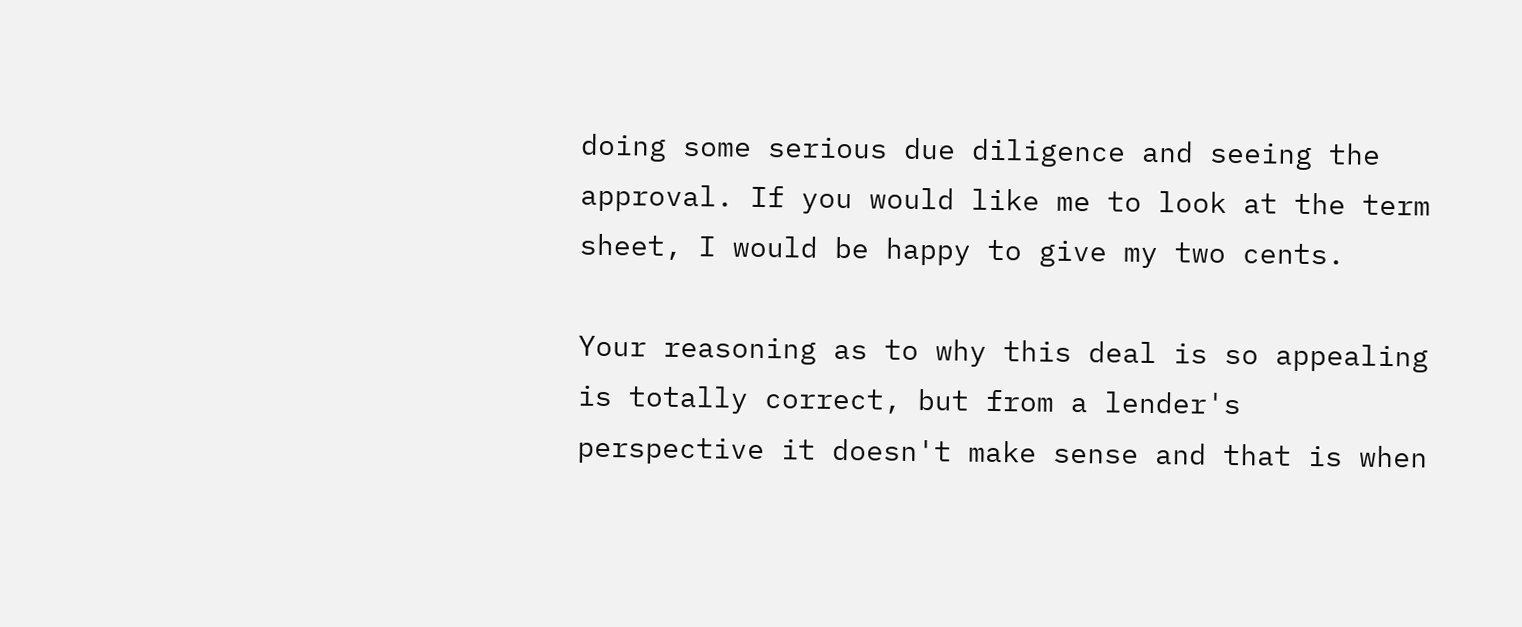doing some serious due diligence and seeing the approval. If you would like me to look at the term sheet, I would be happy to give my two cents.

Your reasoning as to why this deal is so appealing is totally correct, but from a lender's perspective it doesn't make sense and that is when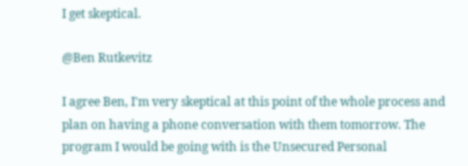I get skeptical.

@Ben Rutkevitz

I agree Ben, I'm very skeptical at this point of the whole process and plan on having a phone conversation with them tomorrow. The program I would be going with is the Unsecured Personal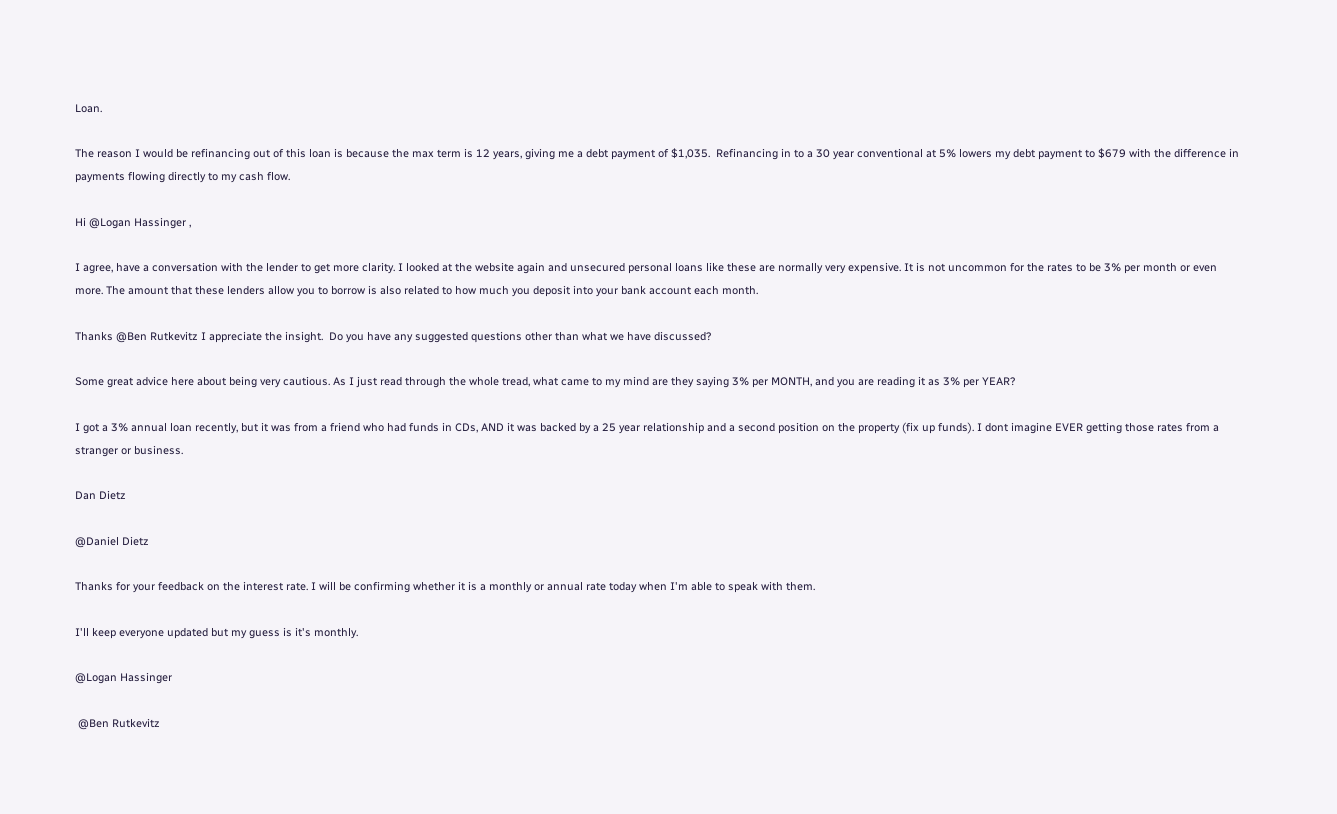Loan.

The reason I would be refinancing out of this loan is because the max term is 12 years, giving me a debt payment of $1,035.  Refinancing in to a 30 year conventional at 5% lowers my debt payment to $679 with the difference in payments flowing directly to my cash flow.

Hi @Logan Hassinger ,

I agree, have a conversation with the lender to get more clarity. I looked at the website again and unsecured personal loans like these are normally very expensive. It is not uncommon for the rates to be 3% per month or even more. The amount that these lenders allow you to borrow is also related to how much you deposit into your bank account each month.

Thanks @Ben Rutkevitz I appreciate the insight.  Do you have any suggested questions other than what we have discussed?

Some great advice here about being very cautious. As I just read through the whole tread, what came to my mind are they saying 3% per MONTH, and you are reading it as 3% per YEAR?

I got a 3% annual loan recently, but it was from a friend who had funds in CDs, AND it was backed by a 25 year relationship and a second position on the property (fix up funds). I dont imagine EVER getting those rates from a stranger or business.

Dan Dietz

@Daniel Dietz

Thanks for your feedback on the interest rate. I will be confirming whether it is a monthly or annual rate today when I'm able to speak with them.

I'll keep everyone updated but my guess is it's monthly.

@Logan Hassinger

 @Ben Rutkevitz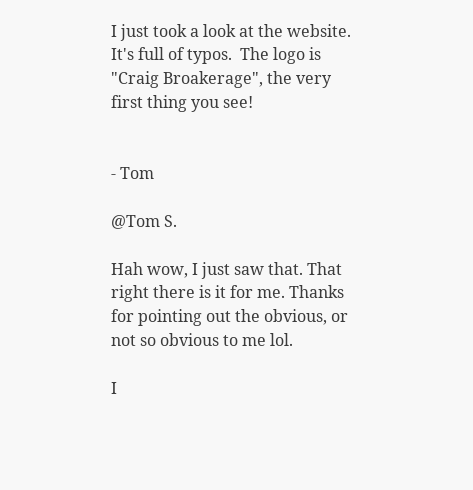I just took a look at the website. It's full of typos.  The logo is "Craig Broakerage", the very first thing you see!


- Tom

@Tom S.

Hah wow, I just saw that. That right there is it for me. Thanks for pointing out the obvious, or not so obvious to me lol.

I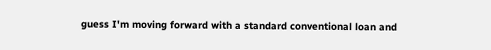guess I'm moving forward with a standard conventional loan and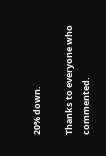20% down.

Thanks to everyone who commented.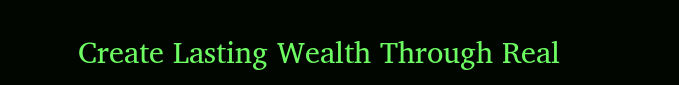Create Lasting Wealth Through Real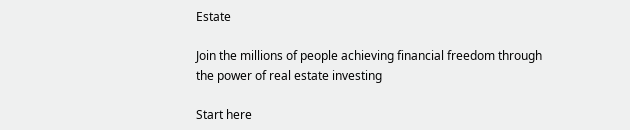Estate

Join the millions of people achieving financial freedom through the power of real estate investing

Start here